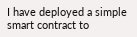I have deployed a simple smart contract to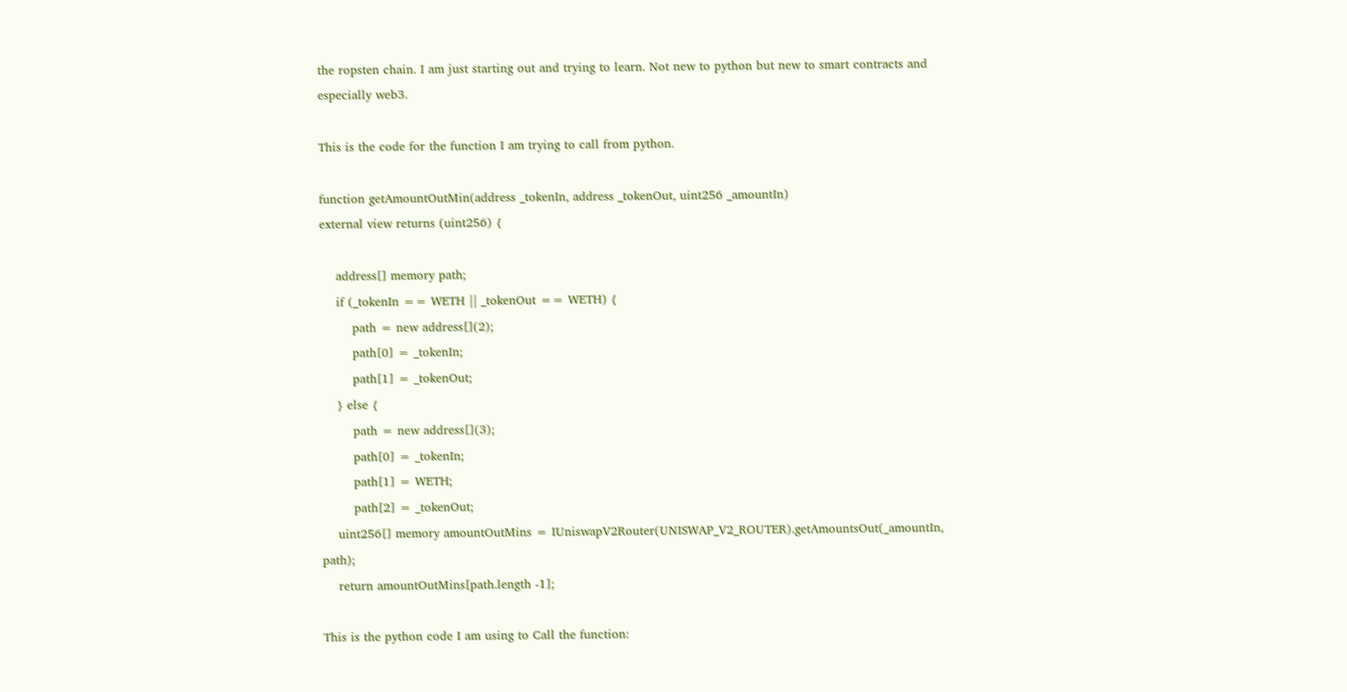the ropsten chain. I am just starting out and trying to learn. Not new to python but new to smart contracts and especially web3.

This is the code for the function I am trying to call from python.

function getAmountOutMin(address _tokenIn, address _tokenOut, uint256 _amountIn)
external view returns (uint256) {

    address[] memory path;
    if (_tokenIn == WETH || _tokenOut == WETH) {
        path = new address[](2);
        path[0] = _tokenIn;
        path[1] = _tokenOut;
    } else {
        path = new address[](3);
        path[0] = _tokenIn;
        path[1] = WETH;
        path[2] = _tokenOut;
    uint256[] memory amountOutMins = IUniswapV2Router(UNISWAP_V2_ROUTER).getAmountsOut(_amountIn, path);
    return amountOutMins[path.length -1];

This is the python code I am using to Call the function: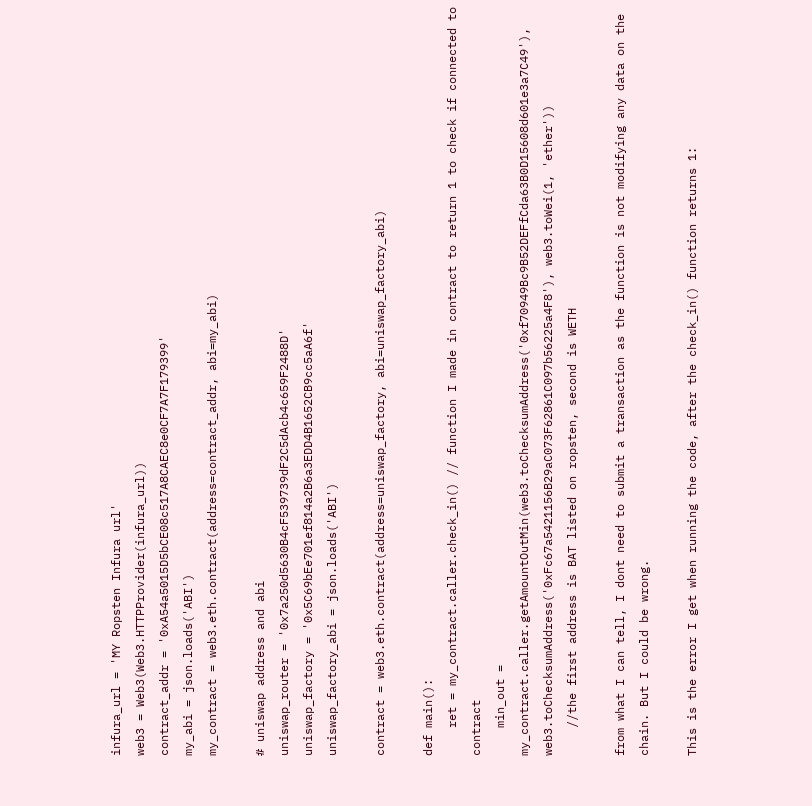infura_url = 'MY Ropsten Infura url'
web3 = Web3(Web3.HTTPProvider(infura_url))
contract_addr = '0xA54a5015D5bCE08c517A8CAEC8e0CF7A7F179399'
my_abi = json.loads('ABI')
my_contract = web3.eth.contract(address=contract_addr, abi=my_abi)

# uniswap address and abi
uniswap_router = '0x7a250d5630B4cF539739dF2C5dAcb4c659F2488D'
uniswap_factory = '0x5C69bEe701ef814a2B6a3EDD4B1652CB9cc5aA6f'
uniswap_factory_abi = json.loads('ABI')

contract = web3.eth.contract(address=uniswap_factory, abi=uniswap_factory_abi)

def main():
    ret = my_contract.caller.check_in() // function I made in contract to return 1 to check if connected to contract
    min_out = my_contract.caller.getAmountOutMin(web3.toChecksumAddress('0xf70949Bc9B52DEFfCda63B0D15608d601e3a7C49'), web3.toChecksumAddress('0xFc67a5421156B29aC073F62861C097b56225a4F8'), web3.toWei(1, 'ether'))
    //the first address is BAT listed on ropsten, second is WETH

from what I can tell, I dont need to submit a transaction as the function is not modifying any data on the chain. But I could be wrong.

This is the error I get when running the code, after the check_in() function returns 1: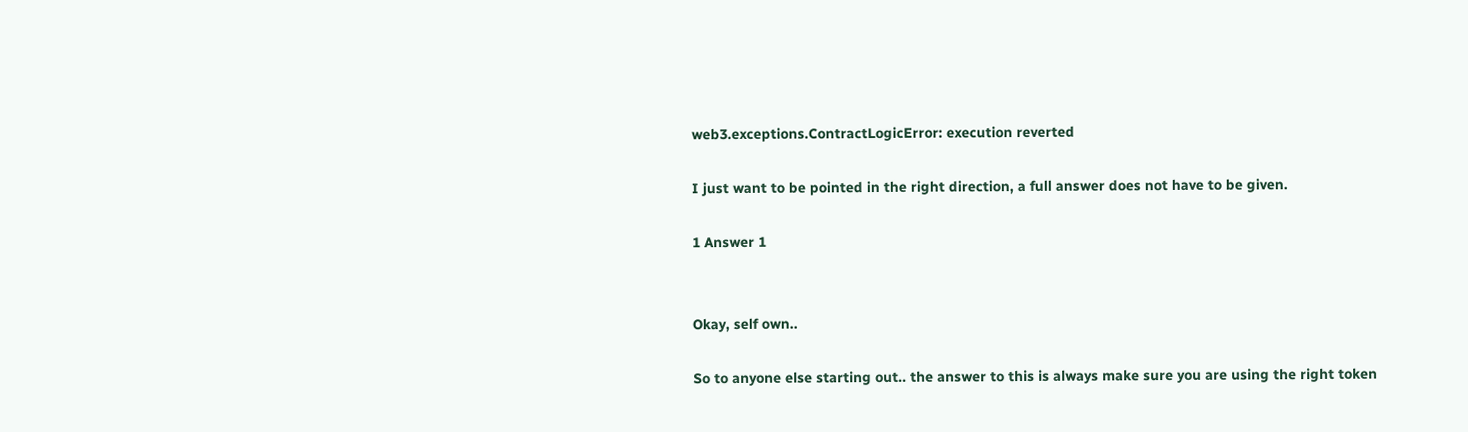web3.exceptions.ContractLogicError: execution reverted

I just want to be pointed in the right direction, a full answer does not have to be given.

1 Answer 1


Okay, self own..

So to anyone else starting out.. the answer to this is always make sure you are using the right token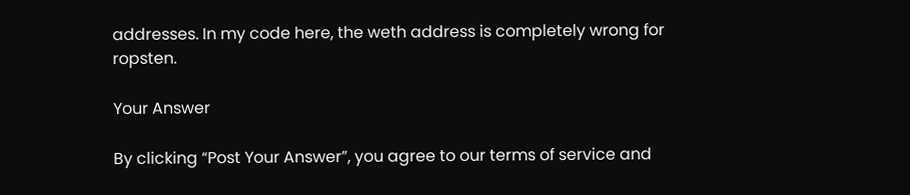addresses. In my code here, the weth address is completely wrong for ropsten.

Your Answer

By clicking “Post Your Answer”, you agree to our terms of service and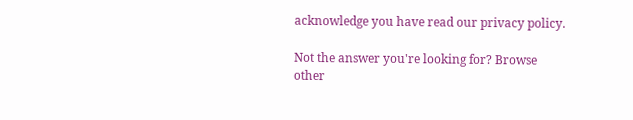acknowledge you have read our privacy policy.

Not the answer you're looking for? Browse other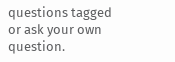questions tagged or ask your own question.